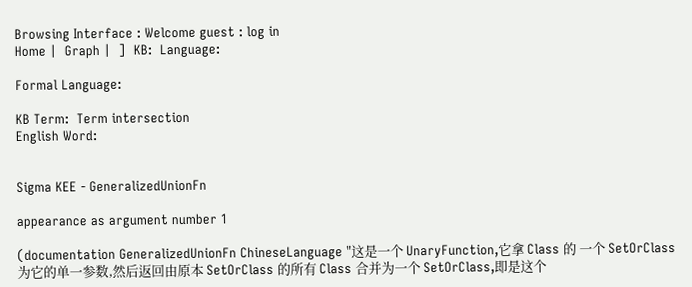Browsing Interface : Welcome guest : log in
Home |  Graph |  ]  KB:  Language:

Formal Language:

KB Term:  Term intersection
English Word:


Sigma KEE - GeneralizedUnionFn

appearance as argument number 1

(documentation GeneralizedUnionFn ChineseLanguage "这是一个 UnaryFunction,它拿 Class 的 一个 SetOrClass 为它的单一参数,然后返回由原本 SetOrClass 的所有 Class 合并为一个 SetOrClass,即是这个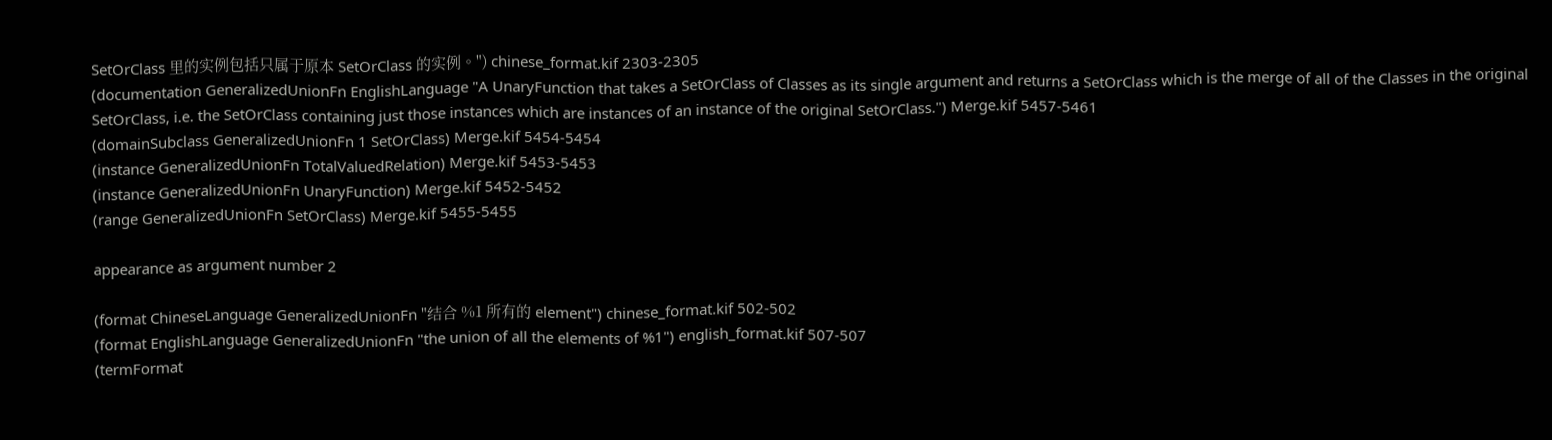SetOrClass 里的实例包括只属于原本 SetOrClass 的实例。") chinese_format.kif 2303-2305
(documentation GeneralizedUnionFn EnglishLanguage "A UnaryFunction that takes a SetOrClass of Classes as its single argument and returns a SetOrClass which is the merge of all of the Classes in the original SetOrClass, i.e. the SetOrClass containing just those instances which are instances of an instance of the original SetOrClass.") Merge.kif 5457-5461
(domainSubclass GeneralizedUnionFn 1 SetOrClass) Merge.kif 5454-5454
(instance GeneralizedUnionFn TotalValuedRelation) Merge.kif 5453-5453
(instance GeneralizedUnionFn UnaryFunction) Merge.kif 5452-5452
(range GeneralizedUnionFn SetOrClass) Merge.kif 5455-5455

appearance as argument number 2

(format ChineseLanguage GeneralizedUnionFn "结合 %1 所有的 element") chinese_format.kif 502-502
(format EnglishLanguage GeneralizedUnionFn "the union of all the elements of %1") english_format.kif 507-507
(termFormat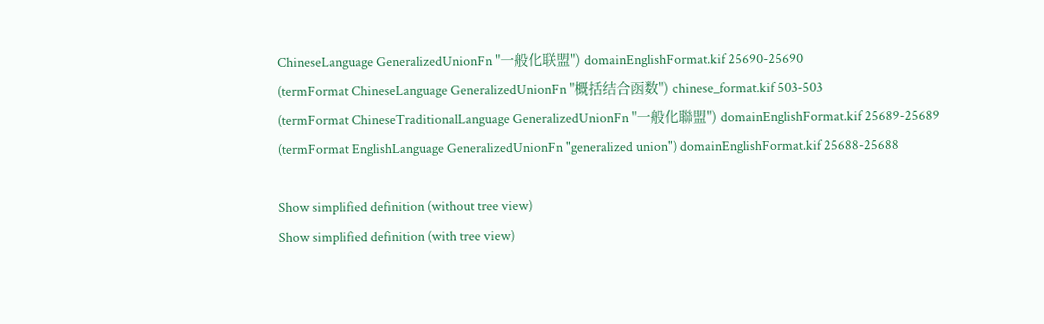ChineseLanguage GeneralizedUnionFn "一般化联盟") domainEnglishFormat.kif 25690-25690
(termFormat ChineseLanguage GeneralizedUnionFn "概括结合函数") chinese_format.kif 503-503
(termFormat ChineseTraditionalLanguage GeneralizedUnionFn "一般化聯盟") domainEnglishFormat.kif 25689-25689
(termFormat EnglishLanguage GeneralizedUnionFn "generalized union") domainEnglishFormat.kif 25688-25688

Show simplified definition (without tree view)
Show simplified definition (with tree view)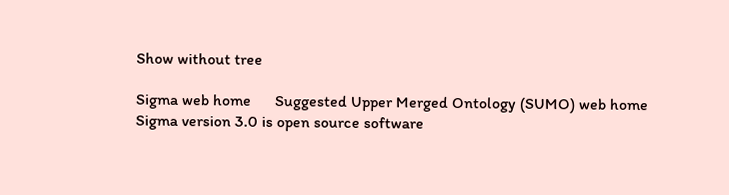Show without tree

Sigma web home      Suggested Upper Merged Ontology (SUMO) web home
Sigma version 3.0 is open source software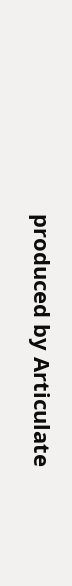produced by Articulate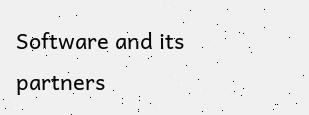Software and its partners